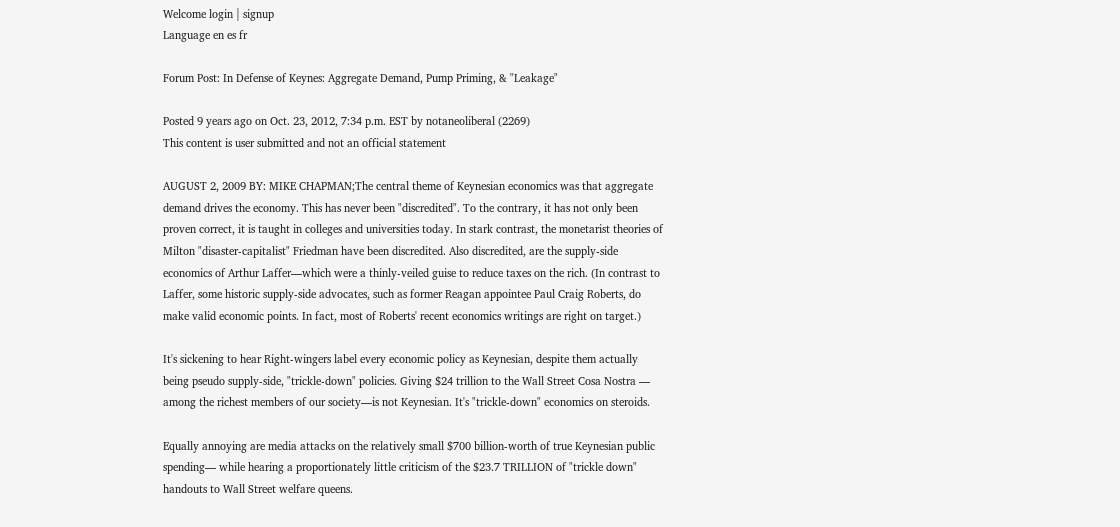Welcome login | signup
Language en es fr

Forum Post: In Defense of Keynes: Aggregate Demand, Pump Priming, & "Leakage"

Posted 9 years ago on Oct. 23, 2012, 7:34 p.m. EST by notaneoliberal (2269)
This content is user submitted and not an official statement

AUGUST 2, 2009 BY: MIKE CHAPMAN;The central theme of Keynesian economics was that aggregate demand drives the economy. This has never been "discredited". To the contrary, it has not only been proven correct, it is taught in colleges and universities today. In stark contrast, the monetarist theories of Milton "disaster-capitalist" Friedman have been discredited. Also discredited, are the supply-side economics of Arthur Laffer—which were a thinly-veiled guise to reduce taxes on the rich. (In contrast to Laffer, some historic supply-side advocates, such as former Reagan appointee Paul Craig Roberts, do make valid economic points. In fact, most of Roberts' recent economics writings are right on target.)

It's sickening to hear Right-wingers label every economic policy as Keynesian, despite them actually being pseudo supply-side, "trickle-down" policies. Giving $24 trillion to the Wall Street Cosa Nostra — among the richest members of our society—is not Keynesian. It's "trickle-down" economics on steroids.

Equally annoying are media attacks on the relatively small $700 billion-worth of true Keynesian public spending— while hearing a proportionately little criticism of the $23.7 TRILLION of "trickle down" handouts to Wall Street welfare queens.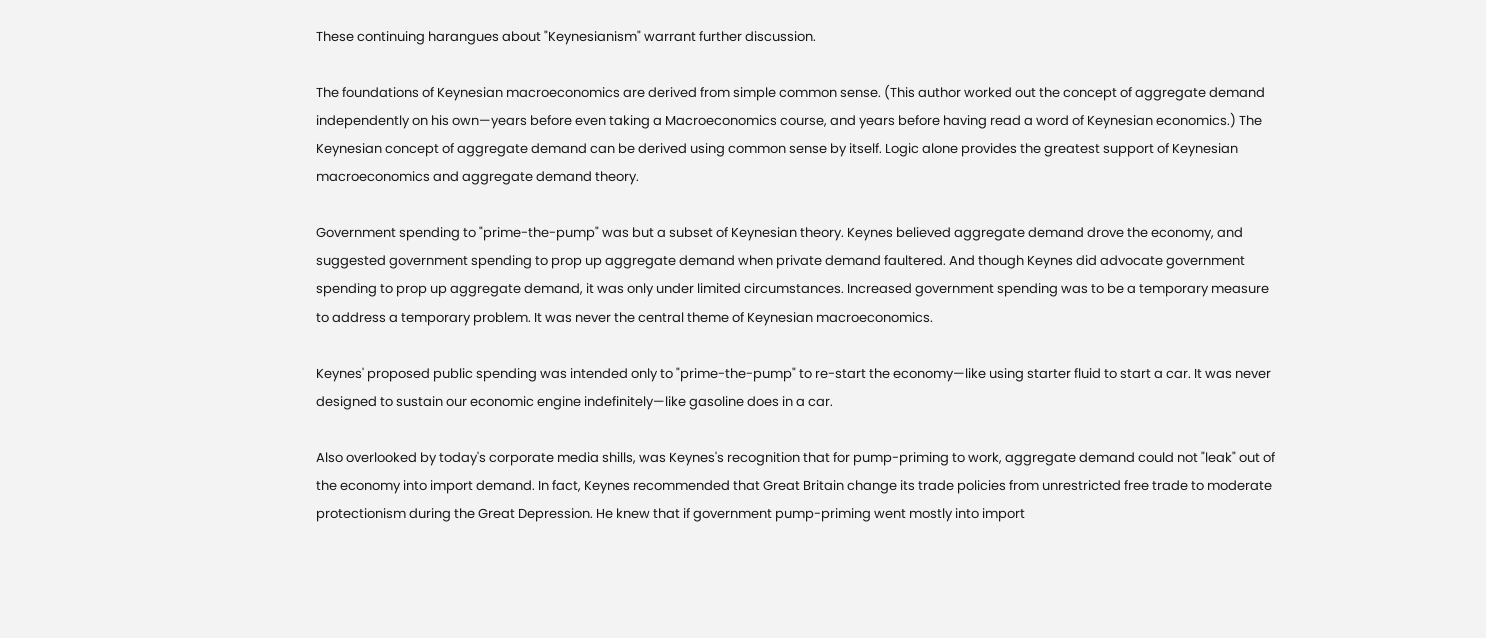These continuing harangues about "Keynesianism" warrant further discussion.

The foundations of Keynesian macroeconomics are derived from simple common sense. (This author worked out the concept of aggregate demand independently on his own—years before even taking a Macroeconomics course, and years before having read a word of Keynesian economics.) The Keynesian concept of aggregate demand can be derived using common sense by itself. Logic alone provides the greatest support of Keynesian macroeconomics and aggregate demand theory.

Government spending to "prime-the-pump" was but a subset of Keynesian theory. Keynes believed aggregate demand drove the economy, and suggested government spending to prop up aggregate demand when private demand faultered. And though Keynes did advocate government spending to prop up aggregate demand, it was only under limited circumstances. Increased government spending was to be a temporary measure to address a temporary problem. It was never the central theme of Keynesian macroeconomics.

Keynes' proposed public spending was intended only to "prime-the-pump" to re-start the economy—like using starter fluid to start a car. It was never designed to sustain our economic engine indefinitely—like gasoline does in a car.

Also overlooked by today's corporate media shills, was Keynes's recognition that for pump-priming to work, aggregate demand could not "leak" out of the economy into import demand. In fact, Keynes recommended that Great Britain change its trade policies from unrestricted free trade to moderate protectionism during the Great Depression. He knew that if government pump-priming went mostly into import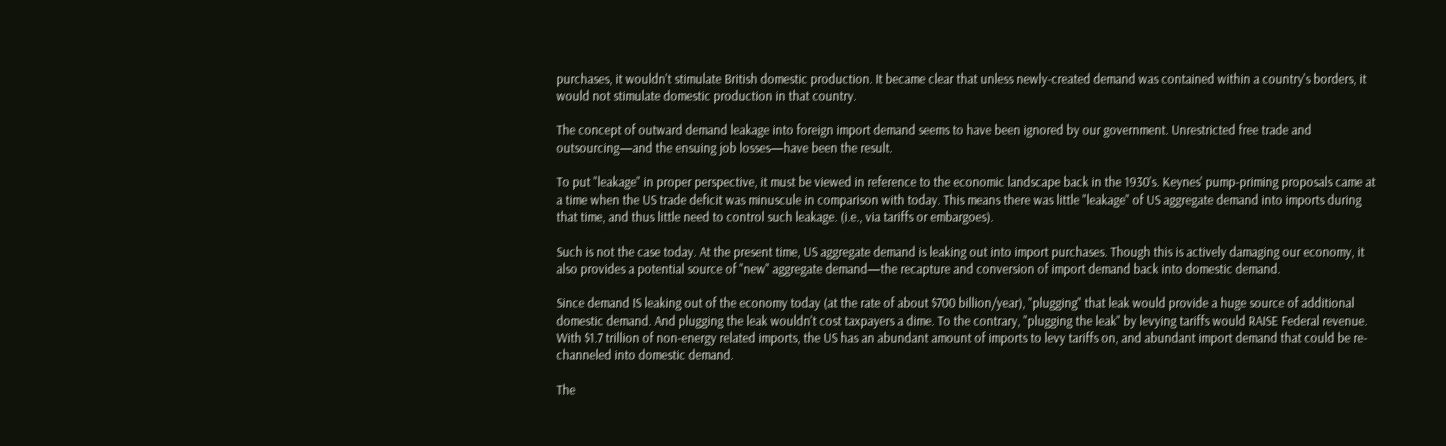purchases, it wouldn't stimulate British domestic production. It became clear that unless newly-created demand was contained within a country's borders, it would not stimulate domestic production in that country.

The concept of outward demand leakage into foreign import demand seems to have been ignored by our government. Unrestricted free trade and outsourcing—and the ensuing job losses—have been the result.

To put "leakage" in proper perspective, it must be viewed in reference to the economic landscape back in the 1930's. Keynes' pump-priming proposals came at a time when the US trade deficit was minuscule in comparison with today. This means there was little "leakage" of US aggregate demand into imports during that time, and thus little need to control such leakage. (i.e., via tariffs or embargoes).

Such is not the case today. At the present time, US aggregate demand is leaking out into import purchases. Though this is actively damaging our economy, it also provides a potential source of "new" aggregate demand—the recapture and conversion of import demand back into domestic demand.

Since demand IS leaking out of the economy today (at the rate of about $700 billion/year), "plugging" that leak would provide a huge source of additional domestic demand. And plugging the leak wouldn't cost taxpayers a dime. To the contrary, "plugging the leak" by levying tariffs would RAISE Federal revenue. With $1.7 trillion of non-energy related imports, the US has an abundant amount of imports to levy tariffs on, and abundant import demand that could be re-channeled into domestic demand.

The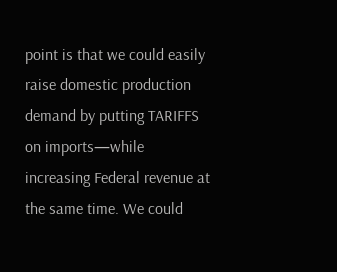point is that we could easily raise domestic production demand by putting TARIFFS on imports—while increasing Federal revenue at the same time. We could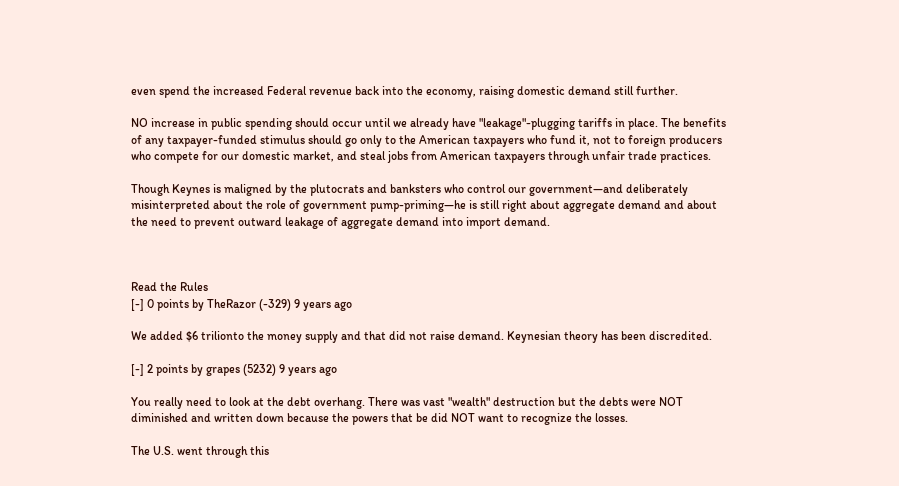even spend the increased Federal revenue back into the economy, raising domestic demand still further.

NO increase in public spending should occur until we already have "leakage"-plugging tariffs in place. The benefits of any taxpayer-funded stimulus should go only to the American taxpayers who fund it, not to foreign producers who compete for our domestic market, and steal jobs from American taxpayers through unfair trade practices.

Though Keynes is maligned by the plutocrats and banksters who control our government—and deliberately misinterpreted about the role of government pump-priming—he is still right about aggregate demand and about the need to prevent outward leakage of aggregate demand into import demand.



Read the Rules
[-] 0 points by TheRazor (-329) 9 years ago

We added $6 trilionto the money supply and that did not raise demand. Keynesian theory has been discredited.

[-] 2 points by grapes (5232) 9 years ago

You really need to look at the debt overhang. There was vast "wealth" destruction but the debts were NOT diminished and written down because the powers that be did NOT want to recognize the losses.

The U.S. went through this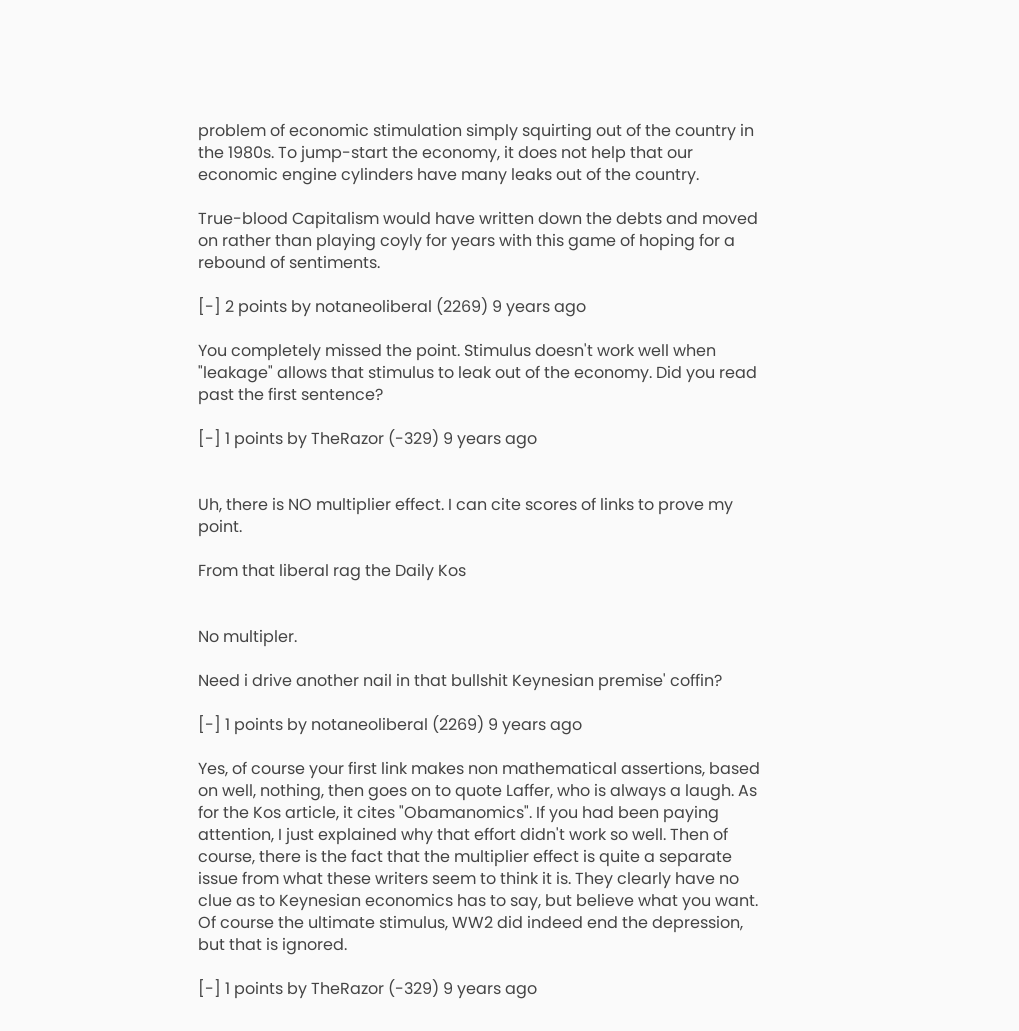problem of economic stimulation simply squirting out of the country in the 1980s. To jump-start the economy, it does not help that our economic engine cylinders have many leaks out of the country.

True-blood Capitalism would have written down the debts and moved on rather than playing coyly for years with this game of hoping for a rebound of sentiments.

[-] 2 points by notaneoliberal (2269) 9 years ago

You completely missed the point. Stimulus doesn't work well when "leakage" allows that stimulus to leak out of the economy. Did you read past the first sentence?

[-] 1 points by TheRazor (-329) 9 years ago


Uh, there is NO multiplier effect. I can cite scores of links to prove my point.

From that liberal rag the Daily Kos


No multipler.

Need i drive another nail in that bullshit Keynesian premise' coffin?

[-] 1 points by notaneoliberal (2269) 9 years ago

Yes, of course your first link makes non mathematical assertions, based on well, nothing, then goes on to quote Laffer, who is always a laugh. As for the Kos article, it cites "Obamanomics". If you had been paying attention, I just explained why that effort didn't work so well. Then of course, there is the fact that the multiplier effect is quite a separate issue from what these writers seem to think it is. They clearly have no clue as to Keynesian economics has to say, but believe what you want. Of course the ultimate stimulus, WW2 did indeed end the depression, but that is ignored.

[-] 1 points by TheRazor (-329) 9 years ago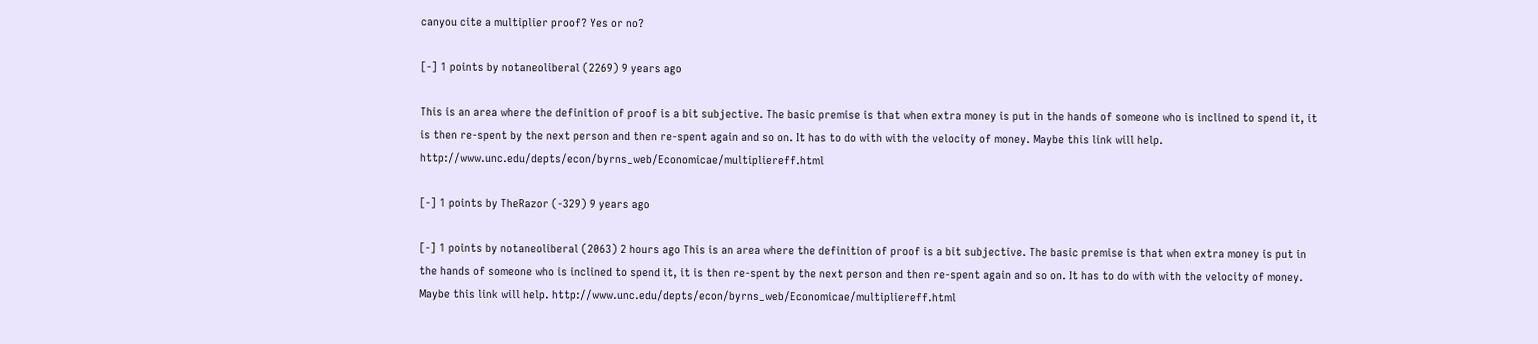canyou cite a multiplier proof? Yes or no?

[-] 1 points by notaneoliberal (2269) 9 years ago

This is an area where the definition of proof is a bit subjective. The basic premise is that when extra money is put in the hands of someone who is inclined to spend it, it is then re-spent by the next person and then re-spent again and so on. It has to do with with the velocity of money. Maybe this link will help. http://www.unc.edu/depts/econ/byrns_web/Economicae/multipliereff.html

[-] 1 points by TheRazor (-329) 9 years ago

[-] 1 points by notaneoliberal (2063) 2 hours ago This is an area where the definition of proof is a bit subjective. The basic premise is that when extra money is put in the hands of someone who is inclined to spend it, it is then re-spent by the next person and then re-spent again and so on. It has to do with with the velocity of money. Maybe this link will help. http://www.unc.edu/depts/econ/byrns_web/Economicae/multipliereff.html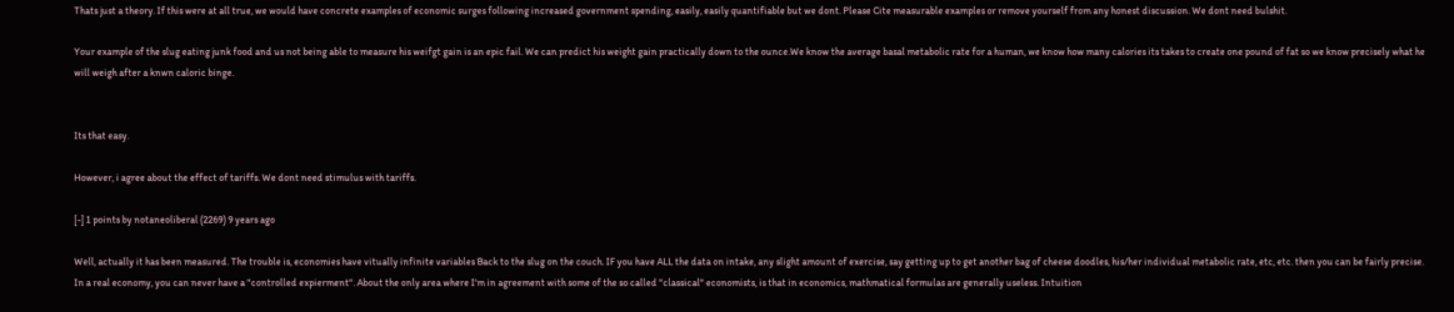Thats just a theory. If this were at all true, we would have concrete examples of economic surges following increased government spending, easily, easily quantifiable but we dont. Please Cite measurable examples or remove yourself from any honest discussion. We dont need bulshit.

Your example of the slug eating junk food and us not being able to measure his weifgt gain is an epic fail. We can predict his weight gain practically down to the ounce.We know the average basal metabolic rate for a human, we know how many calories its takes to create one pound of fat so we know precisely what he will weigh after a knwn caloric binge.


Its that easy.

However, i agree about the effect of tariffs. We dont need stimulus with tariffs.

[-] 1 points by notaneoliberal (2269) 9 years ago

Well, actually it has been measured. The trouble is, economies have vitually infinite variables Back to the slug on the couch. IF you have ALL the data on intake, any slight amount of exercise, say getting up to get another bag of cheese doodles, his/her individual metabolic rate, etc, etc. then you can be fairly precise. In a real economy, you can never have a "controlled expierment". About the only area where I'm in agreement with some of the so called "classical" economists, is that in economics, mathmatical formulas are generally useless. Intuition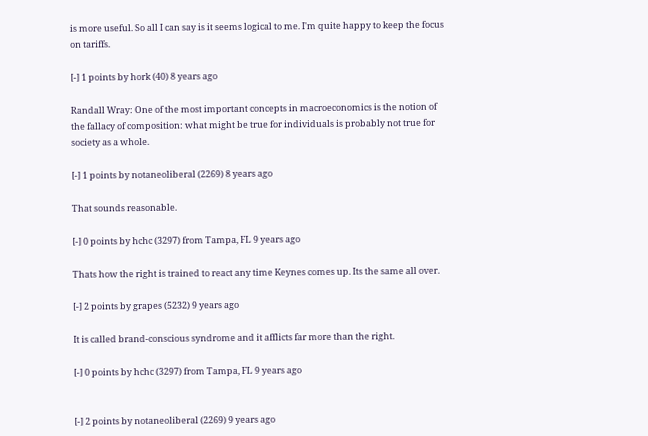is more useful. So all I can say is it seems logical to me. I'm quite happy to keep the focus on tariffs.

[-] 1 points by hork (40) 8 years ago

Randall Wray: One of the most important concepts in macroeconomics is the notion of the fallacy of composition: what might be true for individuals is probably not true for society as a whole.

[-] 1 points by notaneoliberal (2269) 8 years ago

That sounds reasonable.

[-] 0 points by hchc (3297) from Tampa, FL 9 years ago

Thats how the right is trained to react any time Keynes comes up. Its the same all over.

[-] 2 points by grapes (5232) 9 years ago

It is called brand-conscious syndrome and it afflicts far more than the right.

[-] 0 points by hchc (3297) from Tampa, FL 9 years ago


[-] 2 points by notaneoliberal (2269) 9 years ago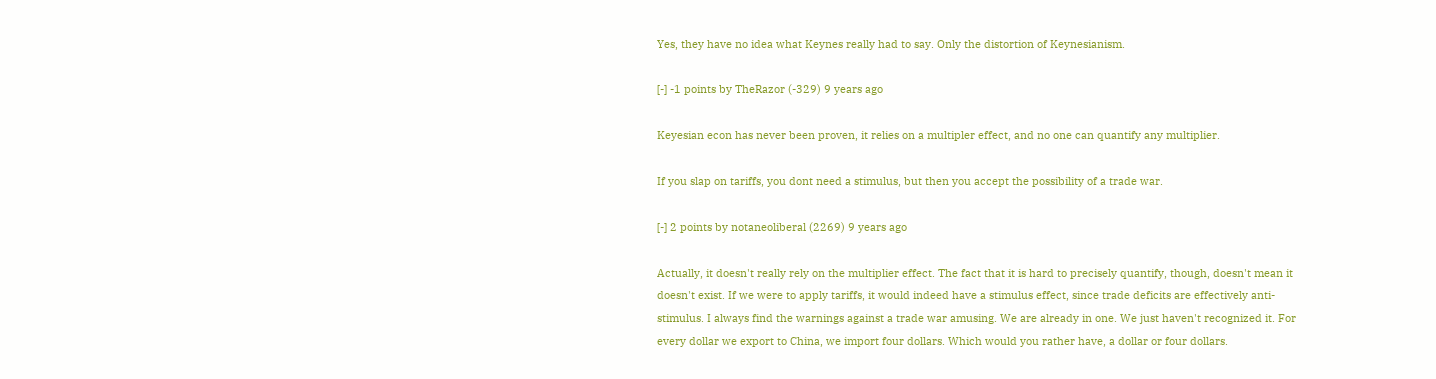Yes, they have no idea what Keynes really had to say. Only the distortion of Keynesianism.

[-] -1 points by TheRazor (-329) 9 years ago

Keyesian econ has never been proven, it relies on a multipler effect, and no one can quantify any multiplier.

If you slap on tariffs, you dont need a stimulus, but then you accept the possibility of a trade war.

[-] 2 points by notaneoliberal (2269) 9 years ago

Actually, it doesn't really rely on the multiplier effect. The fact that it is hard to precisely quantify, though, doesn't mean it doesn't exist. If we were to apply tariffs, it would indeed have a stimulus effect, since trade deficits are effectively anti-stimulus. I always find the warnings against a trade war amusing. We are already in one. We just haven't recognized it. For every dollar we export to China, we import four dollars. Which would you rather have, a dollar or four dollars.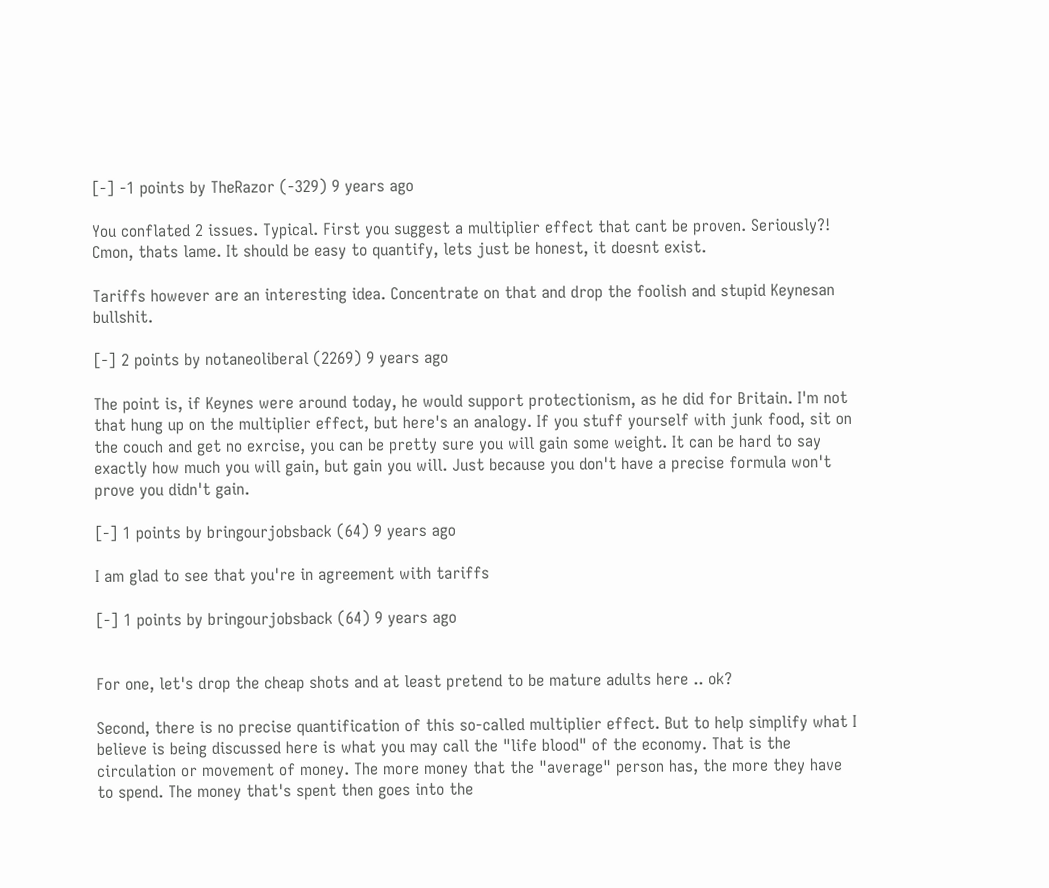[-] -1 points by TheRazor (-329) 9 years ago

You conflated 2 issues. Typical. First you suggest a multiplier effect that cant be proven. Seriously?! Cmon, thats lame. It should be easy to quantify, lets just be honest, it doesnt exist.

Tariffs however are an interesting idea. Concentrate on that and drop the foolish and stupid Keynesan bullshit.

[-] 2 points by notaneoliberal (2269) 9 years ago

The point is, if Keynes were around today, he would support protectionism, as he did for Britain. I'm not that hung up on the multiplier effect, but here's an analogy. If you stuff yourself with junk food, sit on the couch and get no exrcise, you can be pretty sure you will gain some weight. It can be hard to say exactly how much you will gain, but gain you will. Just because you don't have a precise formula won't prove you didn't gain.

[-] 1 points by bringourjobsback (64) 9 years ago

I am glad to see that you're in agreement with tariffs

[-] 1 points by bringourjobsback (64) 9 years ago


For one, let's drop the cheap shots and at least pretend to be mature adults here .. ok?

Second, there is no precise quantification of this so-called multiplier effect. But to help simplify what I believe is being discussed here is what you may call the "life blood" of the economy. That is the circulation or movement of money. The more money that the "average" person has, the more they have to spend. The money that's spent then goes into the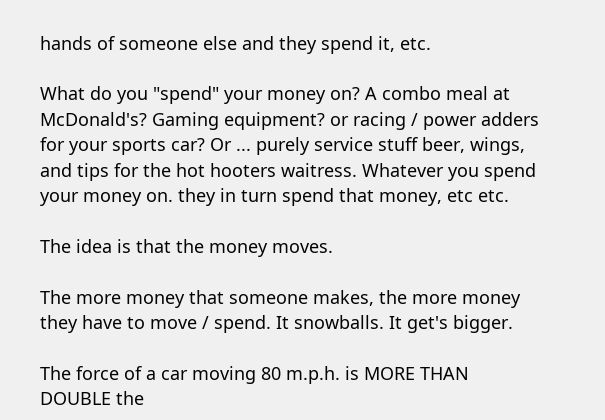hands of someone else and they spend it, etc.

What do you "spend" your money on? A combo meal at McDonald's? Gaming equipment? or racing / power adders for your sports car? Or ... purely service stuff beer, wings, and tips for the hot hooters waitress. Whatever you spend your money on. they in turn spend that money, etc etc.

The idea is that the money moves.

The more money that someone makes, the more money they have to move / spend. It snowballs. It get's bigger.

The force of a car moving 80 m.p.h. is MORE THAN DOUBLE the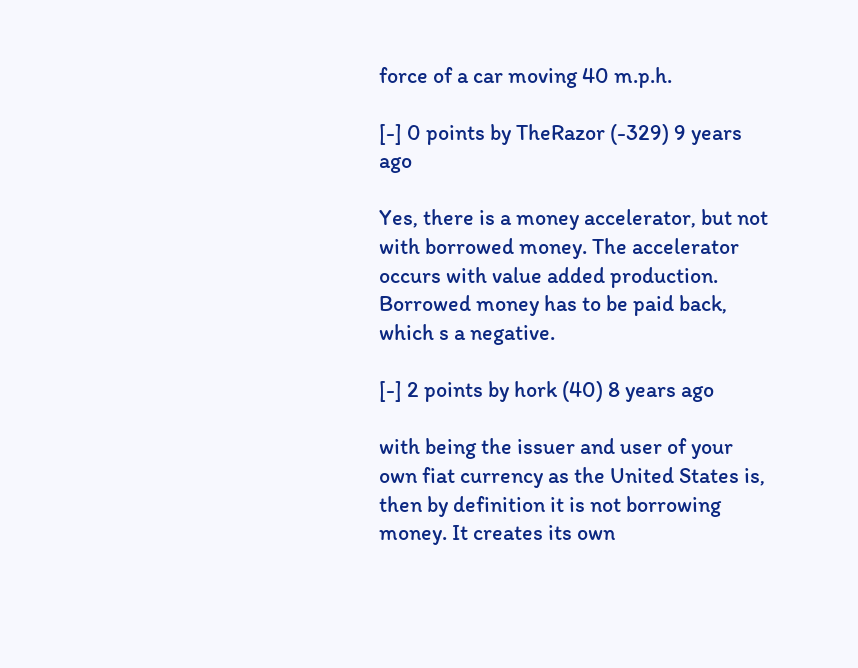force of a car moving 40 m.p.h.

[-] 0 points by TheRazor (-329) 9 years ago

Yes, there is a money accelerator, but not with borrowed money. The accelerator occurs with value added production. Borrowed money has to be paid back, which s a negative.

[-] 2 points by hork (40) 8 years ago

with being the issuer and user of your own fiat currency as the United States is, then by definition it is not borrowing money. It creates its own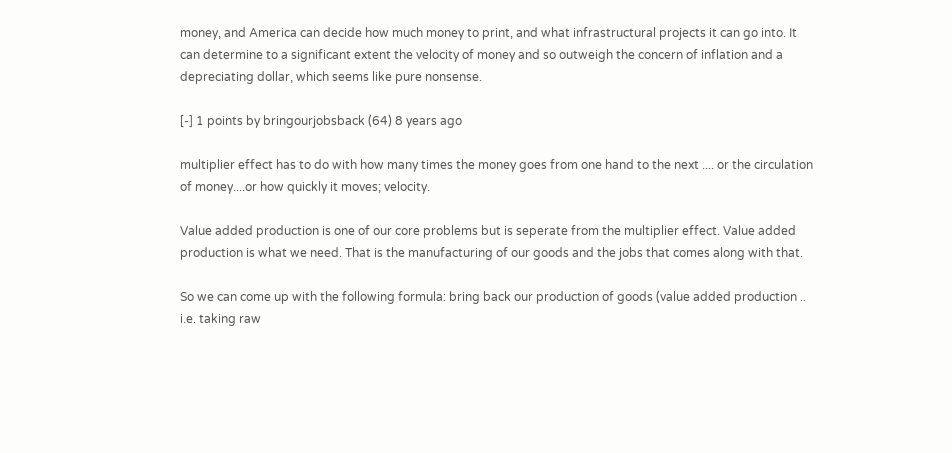money, and America can decide how much money to print, and what infrastructural projects it can go into. It can determine to a significant extent the velocity of money and so outweigh the concern of inflation and a depreciating dollar, which seems like pure nonsense.

[-] 1 points by bringourjobsback (64) 8 years ago

multiplier effect has to do with how many times the money goes from one hand to the next .... or the circulation of money....or how quickly it moves; velocity.

Value added production is one of our core problems but is seperate from the multiplier effect. Value added production is what we need. That is the manufacturing of our goods and the jobs that comes along with that.

So we can come up with the following formula: bring back our production of goods (value added production .. i.e. taking raw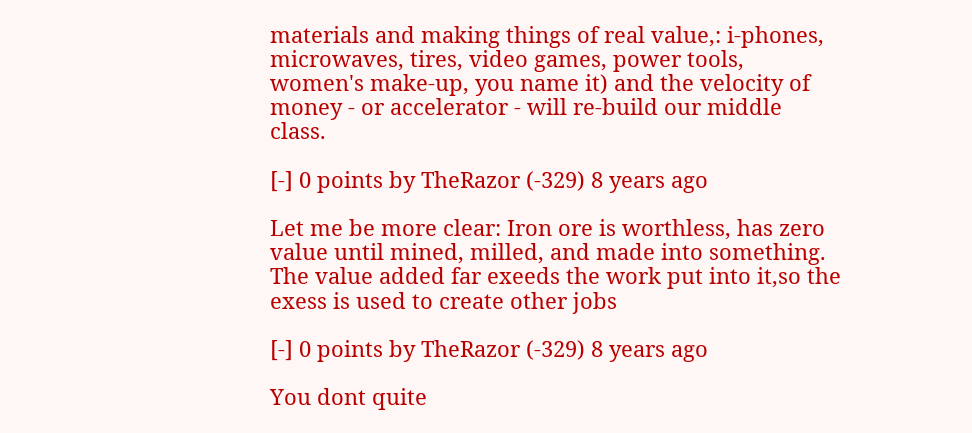materials and making things of real value,: i-phones, microwaves, tires, video games, power tools, women's make-up, you name it) and the velocity of money - or accelerator - will re-build our middle class.

[-] 0 points by TheRazor (-329) 8 years ago

Let me be more clear: Iron ore is worthless, has zero value until mined, milled, and made into something. The value added far exeeds the work put into it,so the exess is used to create other jobs

[-] 0 points by TheRazor (-329) 8 years ago

You dont quite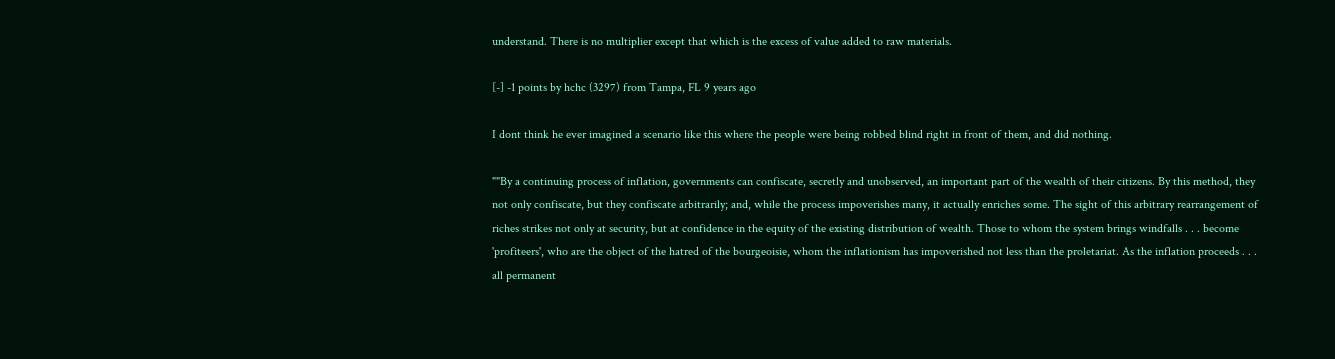understand. There is no multiplier except that which is the excess of value added to raw materials.

[-] -1 points by hchc (3297) from Tampa, FL 9 years ago

I dont think he ever imagined a scenario like this where the people were being robbed blind right in front of them, and did nothing.

""By a continuing process of inflation, governments can confiscate, secretly and unobserved, an important part of the wealth of their citizens. By this method, they not only confiscate, but they confiscate arbitrarily; and, while the process impoverishes many, it actually enriches some. The sight of this arbitrary rearrangement of riches strikes not only at security, but at confidence in the equity of the existing distribution of wealth. Those to whom the system brings windfalls . . . become 'profiteers', who are the object of the hatred of the bourgeoisie, whom the inflationism has impoverished not less than the proletariat. As the inflation proceeds . . . all permanent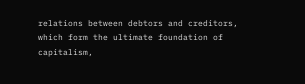relations between debtors and creditors, which form the ultimate foundation of capitalism,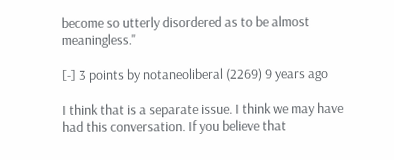become so utterly disordered as to be almost meaningless."

[-] 3 points by notaneoliberal (2269) 9 years ago

I think that is a separate issue. I think we may have had this conversation. If you believe that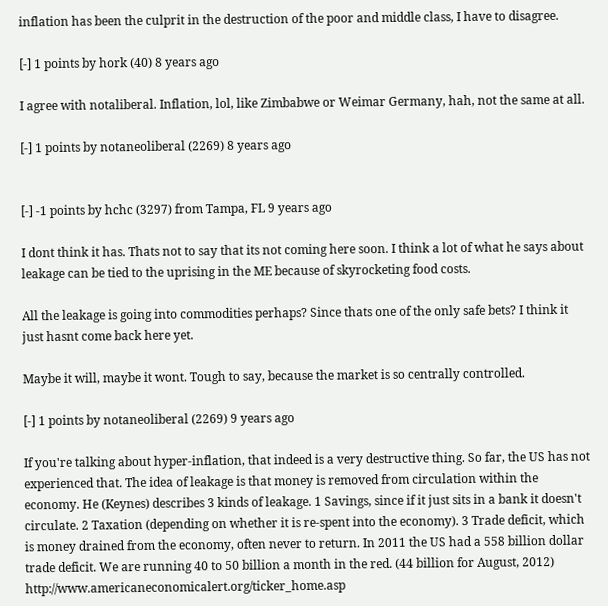inflation has been the culprit in the destruction of the poor and middle class, I have to disagree.

[-] 1 points by hork (40) 8 years ago

I agree with notaliberal. Inflation, lol, like Zimbabwe or Weimar Germany, hah, not the same at all.

[-] 1 points by notaneoliberal (2269) 8 years ago


[-] -1 points by hchc (3297) from Tampa, FL 9 years ago

I dont think it has. Thats not to say that its not coming here soon. I think a lot of what he says about leakage can be tied to the uprising in the ME because of skyrocketing food costs.

All the leakage is going into commodities perhaps? Since thats one of the only safe bets? I think it just hasnt come back here yet.

Maybe it will, maybe it wont. Tough to say, because the market is so centrally controlled.

[-] 1 points by notaneoliberal (2269) 9 years ago

If you're talking about hyper-inflation, that indeed is a very destructive thing. So far, the US has not experienced that. The idea of leakage is that money is removed from circulation within the economy. He (Keynes) describes 3 kinds of leakage. 1 Savings, since if it just sits in a bank it doesn't circulate. 2 Taxation (depending on whether it is re-spent into the economy). 3 Trade deficit, which is money drained from the economy, often never to return. In 2011 the US had a 558 billion dollar trade deficit. We are running 40 to 50 billion a month in the red. (44 billion for August, 2012) http://www.americaneconomicalert.org/ticker_home.asp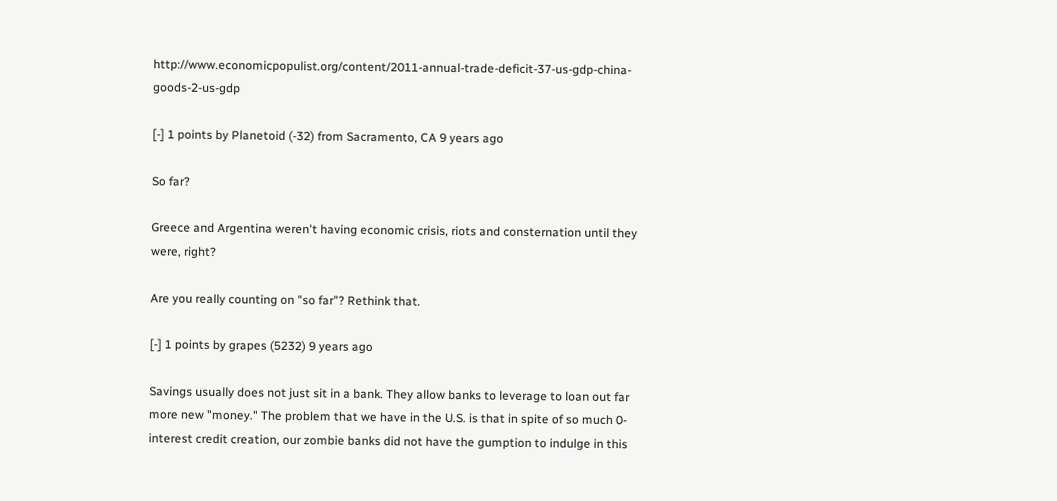http://www.economicpopulist.org/content/2011-annual-trade-deficit-37-us-gdp-china-goods-2-us-gdp

[-] 1 points by Planetoid (-32) from Sacramento, CA 9 years ago

So far?

Greece and Argentina weren't having economic crisis, riots and consternation until they were, right?

Are you really counting on "so far"? Rethink that.

[-] 1 points by grapes (5232) 9 years ago

Savings usually does not just sit in a bank. They allow banks to leverage to loan out far more new "money." The problem that we have in the U.S. is that in spite of so much 0-interest credit creation, our zombie banks did not have the gumption to indulge in this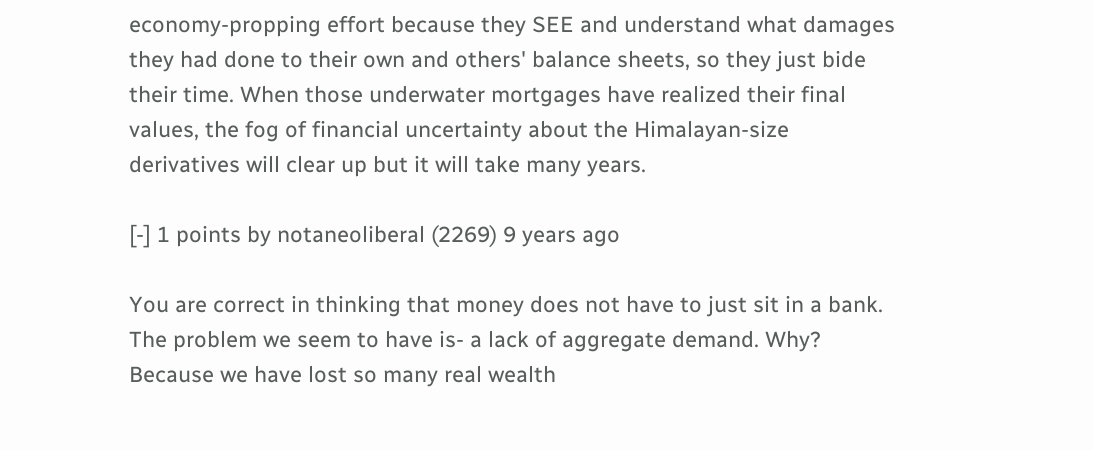economy-propping effort because they SEE and understand what damages they had done to their own and others' balance sheets, so they just bide their time. When those underwater mortgages have realized their final values, the fog of financial uncertainty about the Himalayan-size derivatives will clear up but it will take many years.

[-] 1 points by notaneoliberal (2269) 9 years ago

You are correct in thinking that money does not have to just sit in a bank. The problem we seem to have is- a lack of aggregate demand. Why? Because we have lost so many real wealth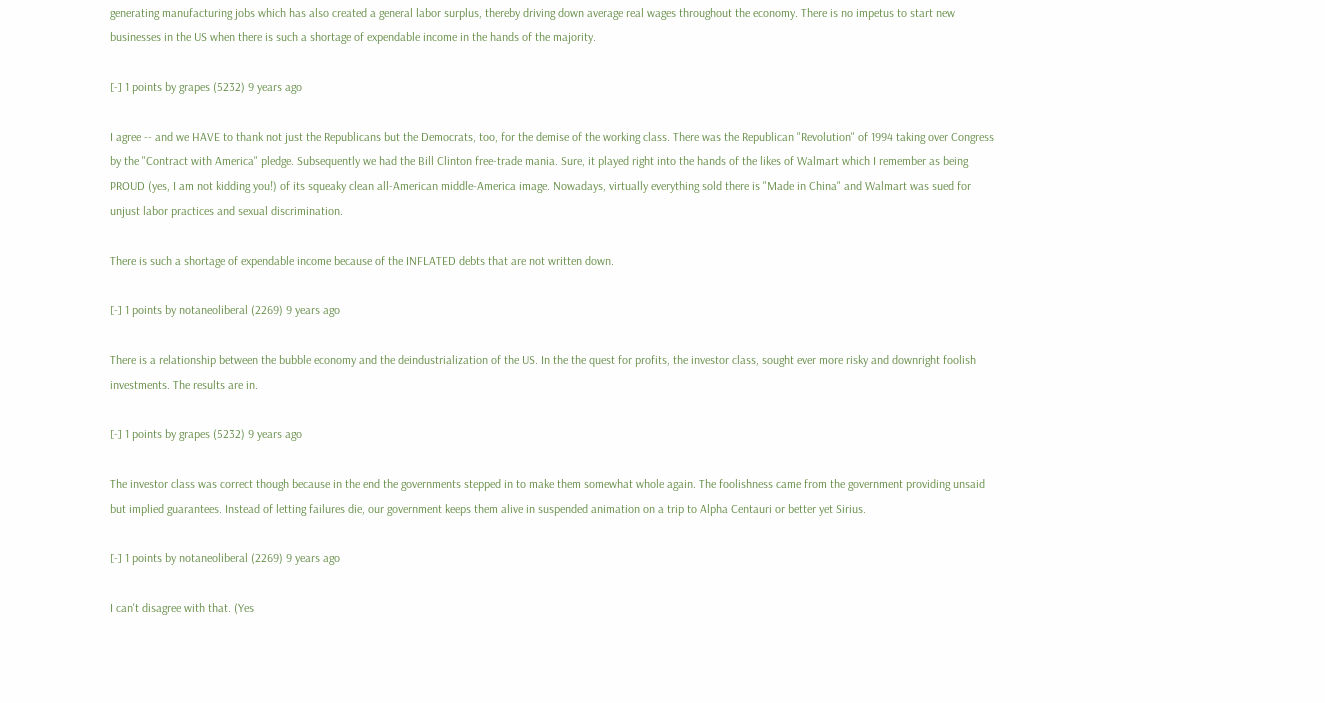generating manufacturing jobs which has also created a general labor surplus, thereby driving down average real wages throughout the economy. There is no impetus to start new businesses in the US when there is such a shortage of expendable income in the hands of the majority.

[-] 1 points by grapes (5232) 9 years ago

I agree -- and we HAVE to thank not just the Republicans but the Democrats, too, for the demise of the working class. There was the Republican "Revolution" of 1994 taking over Congress by the "Contract with America" pledge. Subsequently we had the Bill Clinton free-trade mania. Sure, it played right into the hands of the likes of Walmart which I remember as being PROUD (yes, I am not kidding you!) of its squeaky clean all-American middle-America image. Nowadays, virtually everything sold there is "Made in China" and Walmart was sued for unjust labor practices and sexual discrimination.

There is such a shortage of expendable income because of the INFLATED debts that are not written down.

[-] 1 points by notaneoliberal (2269) 9 years ago

There is a relationship between the bubble economy and the deindustrialization of the US. In the the quest for profits, the investor class, sought ever more risky and downright foolish investments. The results are in.

[-] 1 points by grapes (5232) 9 years ago

The investor class was correct though because in the end the governments stepped in to make them somewhat whole again. The foolishness came from the government providing unsaid but implied guarantees. Instead of letting failures die, our government keeps them alive in suspended animation on a trip to Alpha Centauri or better yet Sirius.

[-] 1 points by notaneoliberal (2269) 9 years ago

I can't disagree with that. (Yes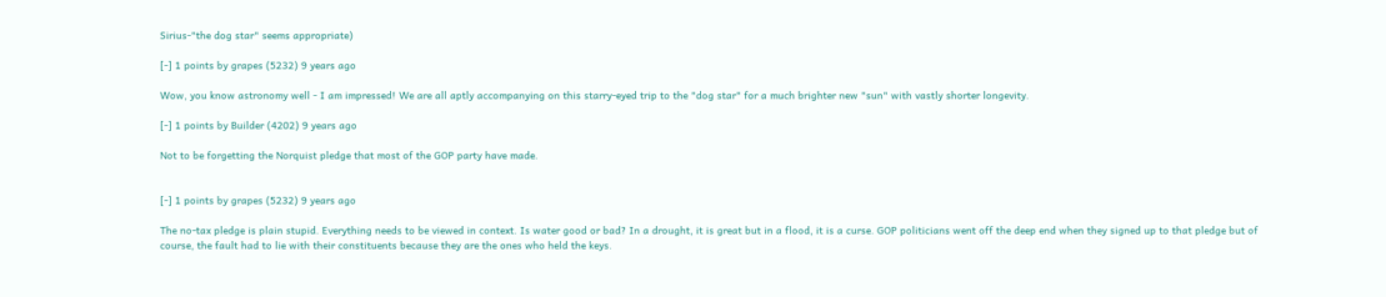Sirius-"the dog star" seems appropriate)

[-] 1 points by grapes (5232) 9 years ago

Wow, you know astronomy well - I am impressed! We are all aptly accompanying on this starry-eyed trip to the "dog star" for a much brighter new "sun" with vastly shorter longevity.

[-] 1 points by Builder (4202) 9 years ago

Not to be forgetting the Norquist pledge that most of the GOP party have made.


[-] 1 points by grapes (5232) 9 years ago

The no-tax pledge is plain stupid. Everything needs to be viewed in context. Is water good or bad? In a drought, it is great but in a flood, it is a curse. GOP politicians went off the deep end when they signed up to that pledge but of course, the fault had to lie with their constituents because they are the ones who held the keys.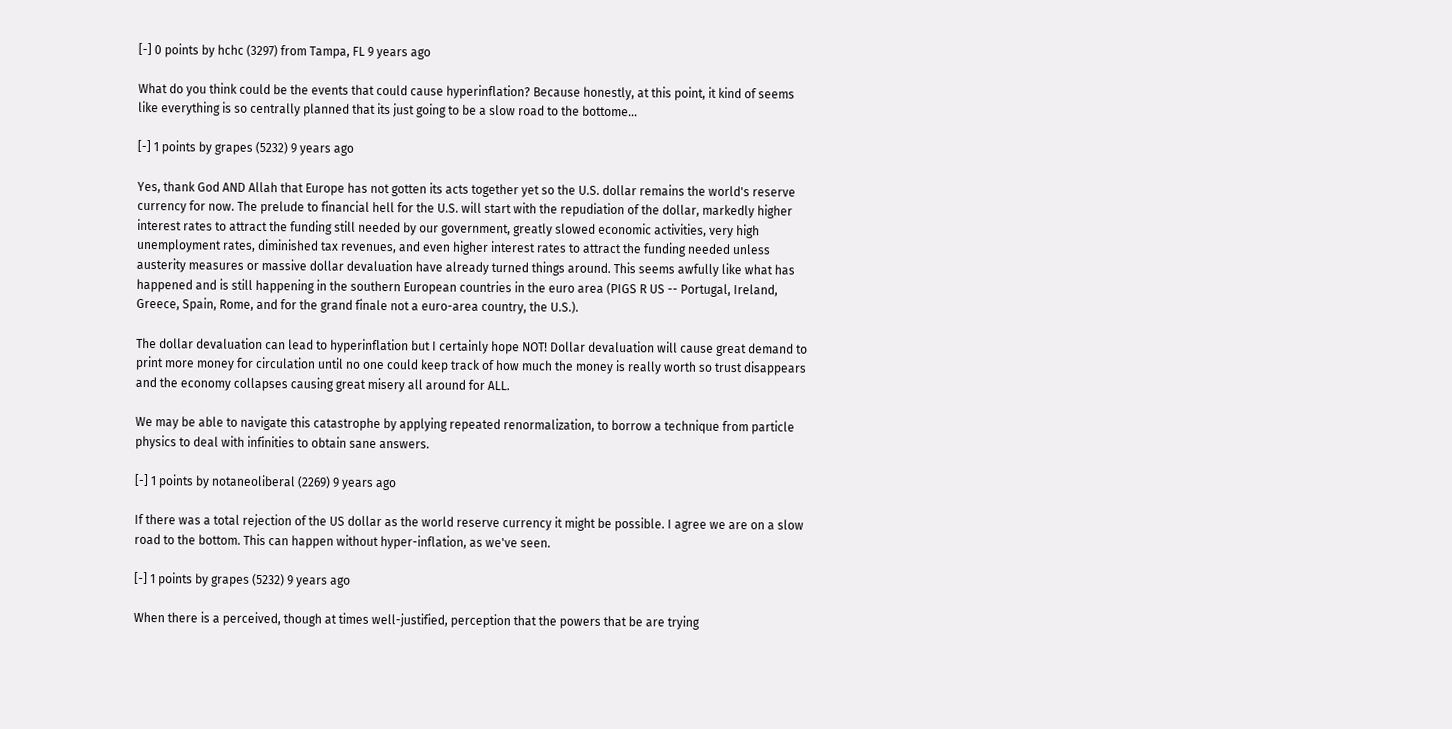[-] 0 points by hchc (3297) from Tampa, FL 9 years ago

What do you think could be the events that could cause hyperinflation? Because honestly, at this point, it kind of seems like everything is so centrally planned that its just going to be a slow road to the bottome...

[-] 1 points by grapes (5232) 9 years ago

Yes, thank God AND Allah that Europe has not gotten its acts together yet so the U.S. dollar remains the world's reserve currency for now. The prelude to financial hell for the U.S. will start with the repudiation of the dollar, markedly higher interest rates to attract the funding still needed by our government, greatly slowed economic activities, very high unemployment rates, diminished tax revenues, and even higher interest rates to attract the funding needed unless austerity measures or massive dollar devaluation have already turned things around. This seems awfully like what has happened and is still happening in the southern European countries in the euro area (PIGS R US -- Portugal, Ireland, Greece, Spain, Rome, and for the grand finale not a euro-area country, the U.S.).

The dollar devaluation can lead to hyperinflation but I certainly hope NOT! Dollar devaluation will cause great demand to print more money for circulation until no one could keep track of how much the money is really worth so trust disappears and the economy collapses causing great misery all around for ALL.

We may be able to navigate this catastrophe by applying repeated renormalization, to borrow a technique from particle physics to deal with infinities to obtain sane answers.

[-] 1 points by notaneoliberal (2269) 9 years ago

If there was a total rejection of the US dollar as the world reserve currency it might be possible. I agree we are on a slow road to the bottom. This can happen without hyper-inflation, as we've seen.

[-] 1 points by grapes (5232) 9 years ago

When there is a perceived, though at times well-justified, perception that the powers that be are trying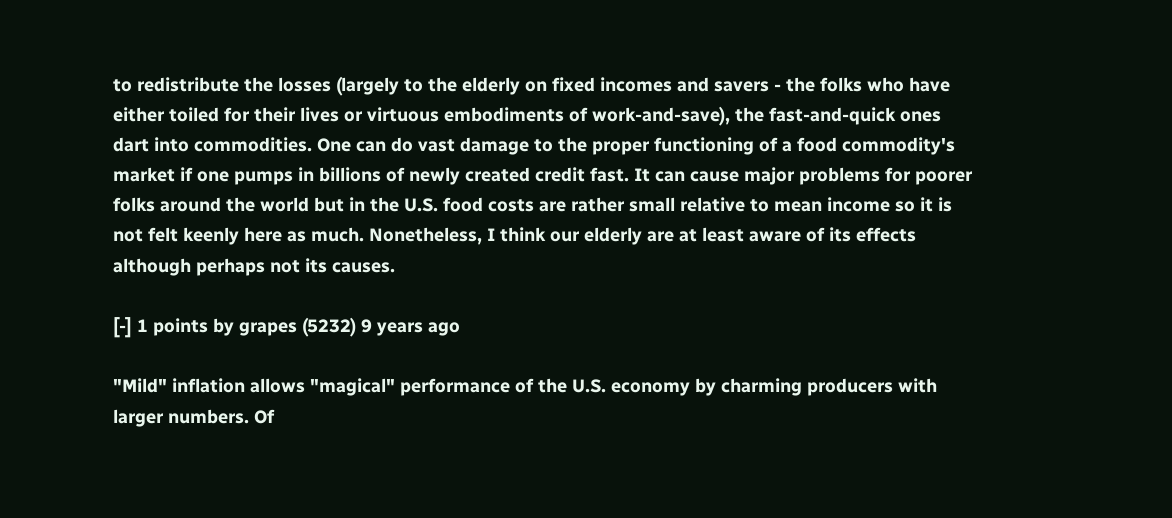to redistribute the losses (largely to the elderly on fixed incomes and savers - the folks who have either toiled for their lives or virtuous embodiments of work-and-save), the fast-and-quick ones dart into commodities. One can do vast damage to the proper functioning of a food commodity's market if one pumps in billions of newly created credit fast. It can cause major problems for poorer folks around the world but in the U.S. food costs are rather small relative to mean income so it is not felt keenly here as much. Nonetheless, I think our elderly are at least aware of its effects although perhaps not its causes.

[-] 1 points by grapes (5232) 9 years ago

"Mild" inflation allows "magical" performance of the U.S. economy by charming producers with larger numbers. Of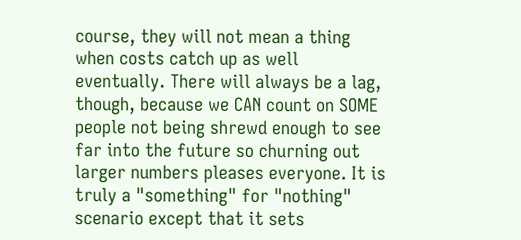course, they will not mean a thing when costs catch up as well eventually. There will always be a lag, though, because we CAN count on SOME people not being shrewd enough to see far into the future so churning out larger numbers pleases everyone. It is truly a "something" for "nothing" scenario except that it sets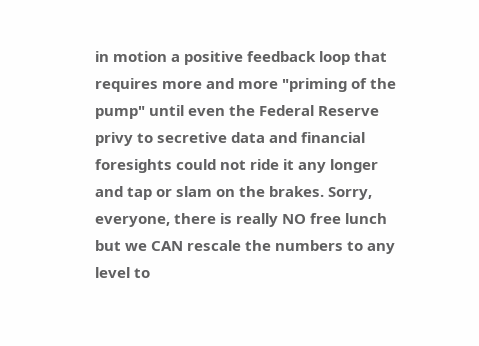in motion a positive feedback loop that requires more and more "priming of the pump" until even the Federal Reserve privy to secretive data and financial foresights could not ride it any longer and tap or slam on the brakes. Sorry, everyone, there is really NO free lunch but we CAN rescale the numbers to any level to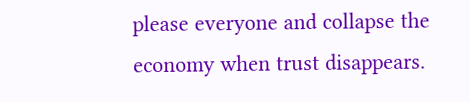please everyone and collapse the economy when trust disappears.